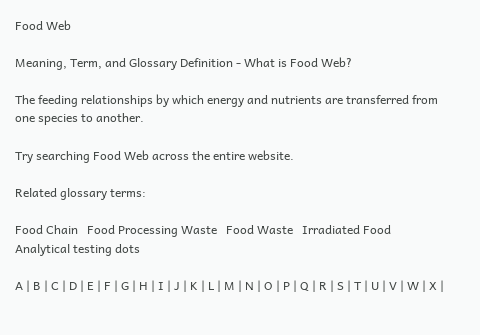Food Web

Meaning, Term, and Glossary Definition - What is Food Web?

The feeding relationships by which energy and nutrients are transferred from one species to another.

Try searching Food Web across the entire website.

Related glossary terms:

Food Chain   Food Processing Waste   Food Waste   Irradiated Food
Analytical testing dots

A | B | C | D | E | F | G | H | I | J | K | L | M | N | O | P | Q | R | S | T | U | V | W | X |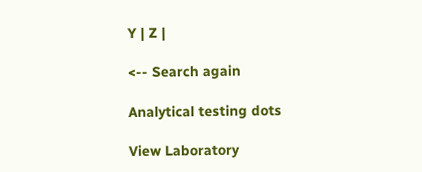Y | Z |

<-- Search again

Analytical testing dots

View Laboratory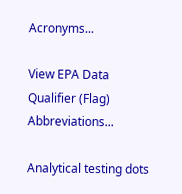Acronyms...

View EPA Data Qualifier (Flag) Abbreviations...

Analytical testing dots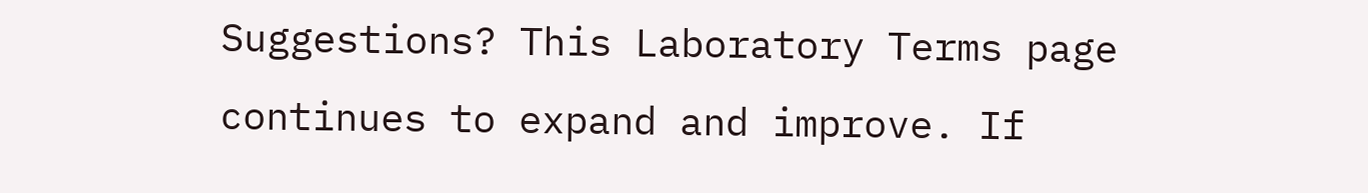Suggestions? This Laboratory Terms page continues to expand and improve. If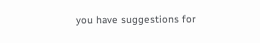you have suggestions for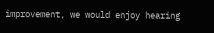improvement, we would enjoy hearing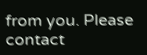from you. Please contact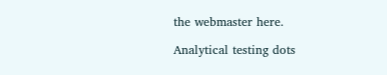the webmaster here.

Analytical testing dots